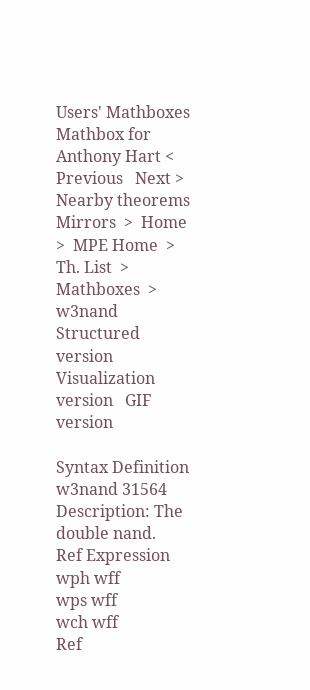Users' Mathboxes Mathbox for Anthony Hart < Previous   Next >
Nearby theorems
Mirrors  >  Home  >  MPE Home  >  Th. List  >   Mathboxes  >  w3nand Structured version   Visualization version   GIF version

Syntax Definition w3nand 31564
Description: The double nand.
Ref Expression
wph wff
wps wff
wch wff
Ref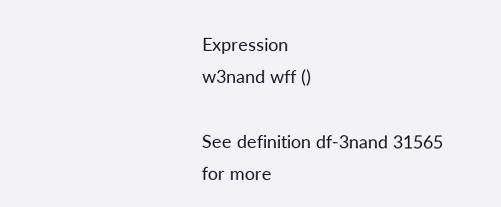Expression
w3nand wff ()

See definition df-3nand 31565 for more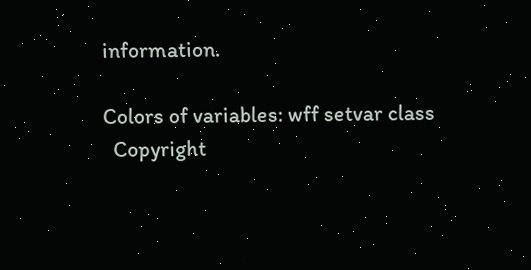information.

Colors of variables: wff setvar class
  Copyright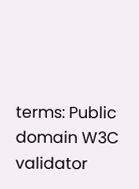terms: Public domain W3C validator